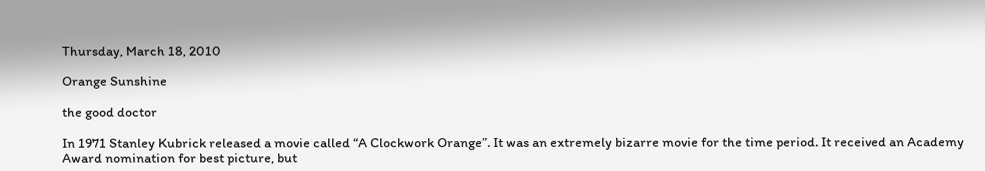Thursday, March 18, 2010

Orange Sunshine

the good doctor

In 1971 Stanley Kubrick released a movie called “A Clockwork Orange”. It was an extremely bizarre movie for the time period. It received an Academy Award nomination for best picture, but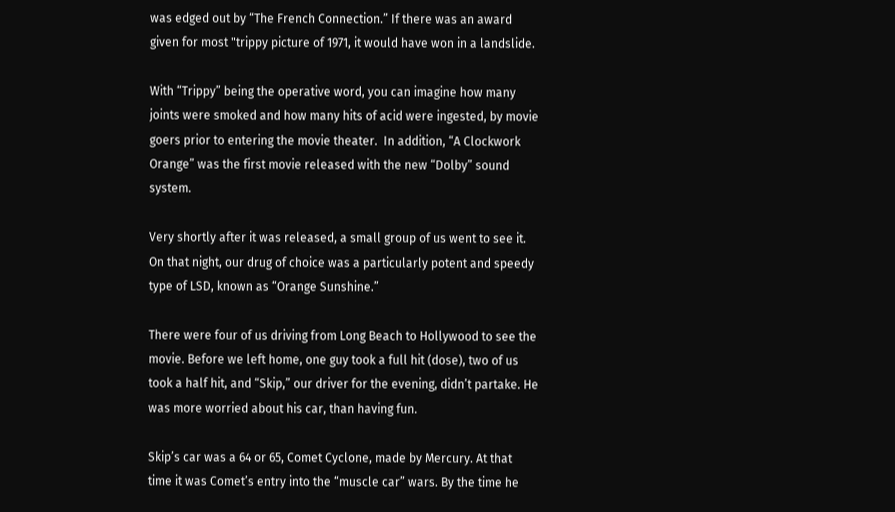was edged out by “The French Connection.” If there was an award given for most "trippy picture of 1971, it would have won in a landslide.

With “Trippy” being the operative word, you can imagine how many joints were smoked and how many hits of acid were ingested, by movie goers prior to entering the movie theater.  In addition, “A Clockwork Orange” was the first movie released with the new “Dolby” sound system.

Very shortly after it was released, a small group of us went to see it.  On that night, our drug of choice was a particularly potent and speedy type of LSD, known as “Orange Sunshine.”

There were four of us driving from Long Beach to Hollywood to see the movie. Before we left home, one guy took a full hit (dose), two of us took a half hit, and “Skip,” our driver for the evening, didn’t partake. He was more worried about his car, than having fun.

Skip’s car was a 64 or 65, Comet Cyclone, made by Mercury. At that time it was Comet’s entry into the “muscle car” wars. By the time he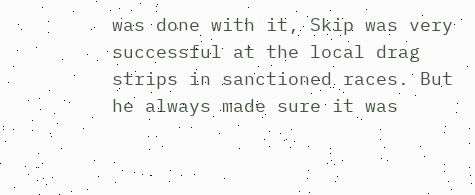was done with it, Skip was very successful at the local drag strips in sanctioned races. But he always made sure it was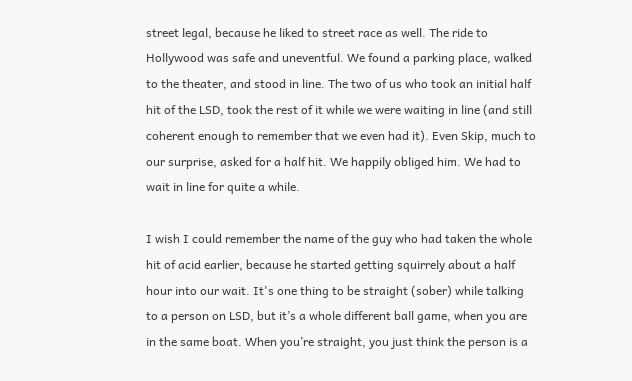street legal, because he liked to street race as well. The ride to Hollywood was safe and uneventful. We found a parking place, walked to the theater, and stood in line. The two of us who took an initial half hit of the LSD, took the rest of it while we were waiting in line (and still coherent enough to remember that we even had it). Even Skip, much to our surprise, asked for a half hit. We happily obliged him. We had to wait in line for quite a while.

I wish I could remember the name of the guy who had taken the whole hit of acid earlier, because he started getting squirrely about a half hour into our wait. It's one thing to be straight (sober) while talking to a person on LSD, but it’s a whole different ball game, when you are in the same boat. When you’re straight, you just think the person is a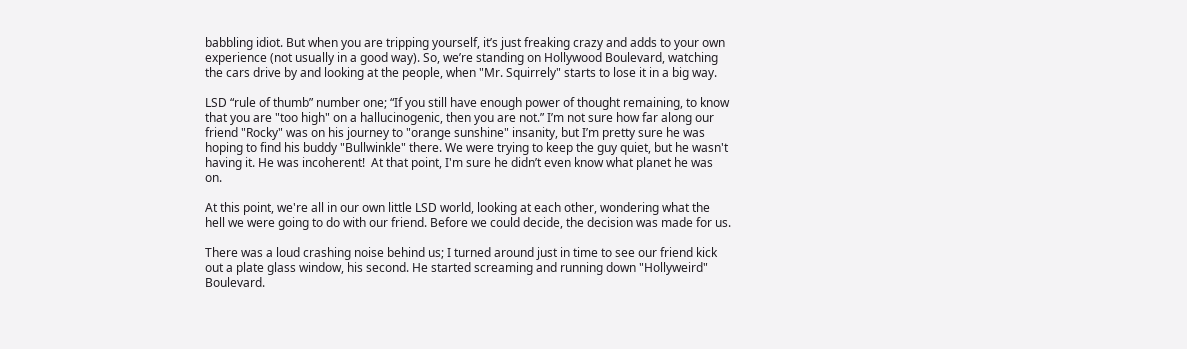babbling idiot. But when you are tripping yourself, it’s just freaking crazy and adds to your own experience (not usually in a good way). So, we’re standing on Hollywood Boulevard, watching the cars drive by and looking at the people, when "Mr. Squirrely" starts to lose it in a big way.

LSD “rule of thumb” number one; “If you still have enough power of thought remaining, to know that you are "too high" on a hallucinogenic, then you are not.” I’m not sure how far along our friend "Rocky" was on his journey to "orange sunshine" insanity, but I’m pretty sure he was hoping to find his buddy "Bullwinkle" there. We were trying to keep the guy quiet, but he wasn't having it. He was incoherent!  At that point, I'm sure he didn’t even know what planet he was on.

At this point, we're all in our own little LSD world, looking at each other, wondering what the hell we were going to do with our friend. Before we could decide, the decision was made for us.

There was a loud crashing noise behind us; I turned around just in time to see our friend kick out a plate glass window, his second. He started screaming and running down "Hollyweird" Boulevard.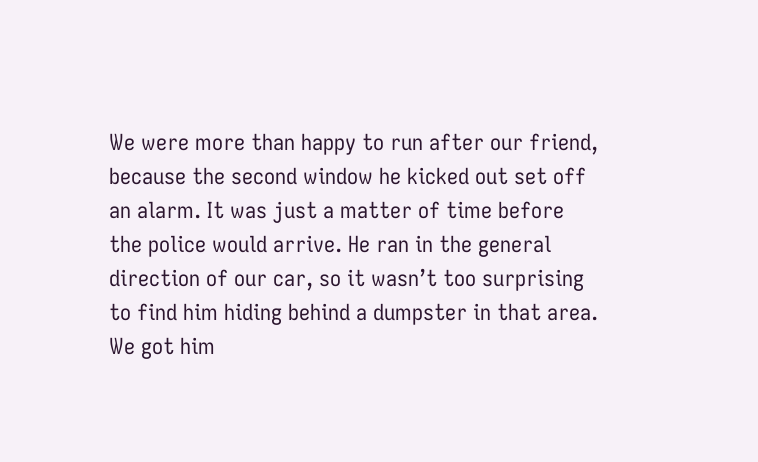We were more than happy to run after our friend, because the second window he kicked out set off an alarm. It was just a matter of time before the police would arrive. He ran in the general direction of our car, so it wasn’t too surprising to find him hiding behind a dumpster in that area. We got him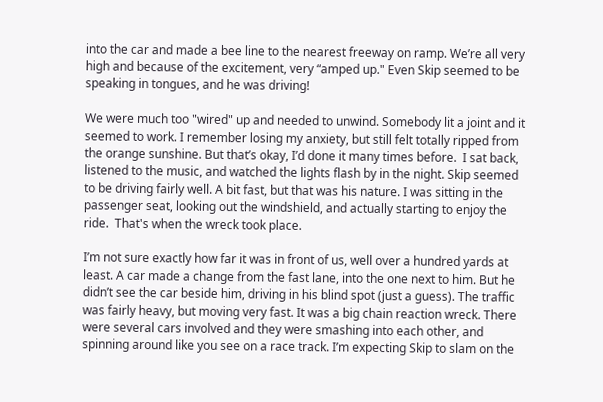into the car and made a bee line to the nearest freeway on ramp. We’re all very high and because of the excitement, very “amped up." Even Skip seemed to be speaking in tongues, and he was driving!

We were much too "wired" up and needed to unwind. Somebody lit a joint and it seemed to work. I remember losing my anxiety, but still felt totally ripped from the orange sunshine. But that’s okay, I’d done it many times before.  I sat back, listened to the music, and watched the lights flash by in the night. Skip seemed to be driving fairly well. A bit fast, but that was his nature. I was sitting in the passenger seat, looking out the windshield, and actually starting to enjoy the ride.  That's when the wreck took place.

I’m not sure exactly how far it was in front of us, well over a hundred yards at least. A car made a change from the fast lane, into the one next to him. But he didn’t see the car beside him, driving in his blind spot (just a guess). The traffic was fairly heavy, but moving very fast. It was a big chain reaction wreck. There were several cars involved and they were smashing into each other, and spinning around like you see on a race track. I’m expecting Skip to slam on the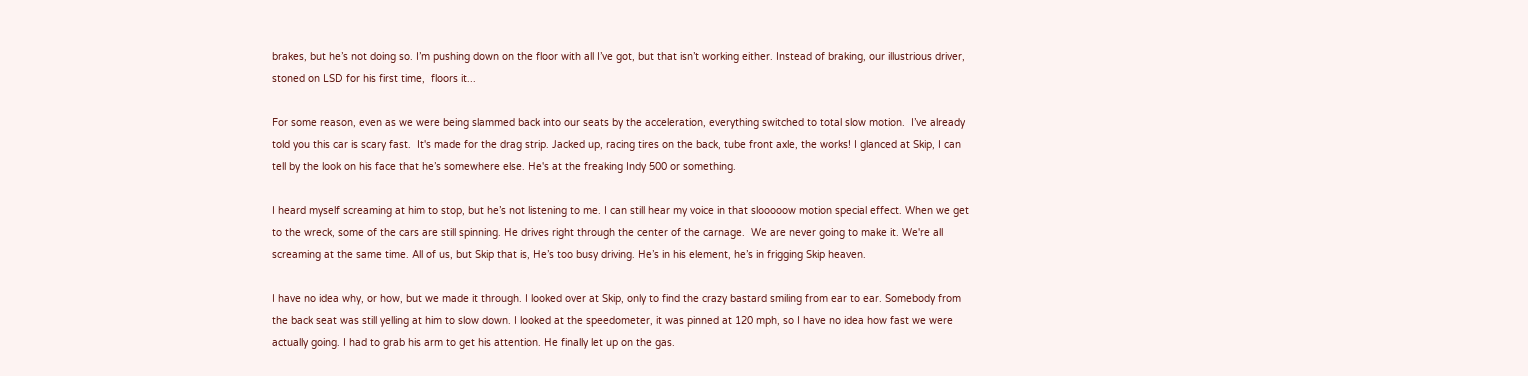brakes, but he’s not doing so. I’m pushing down on the floor with all I’ve got, but that isn’t working either. Instead of braking, our illustrious driver, stoned on LSD for his first time,  floors it...

For some reason, even as we were being slammed back into our seats by the acceleration, everything switched to total slow motion.  I’ve already told you this car is scary fast.  It's made for the drag strip. Jacked up, racing tires on the back, tube front axle, the works! I glanced at Skip, I can tell by the look on his face that he’s somewhere else. He's at the freaking Indy 500 or something.

I heard myself screaming at him to stop, but he’s not listening to me. I can still hear my voice in that slooooow motion special effect. When we get to the wreck, some of the cars are still spinning. He drives right through the center of the carnage.  We are never going to make it. We're all screaming at the same time. All of us, but Skip that is, He’s too busy driving. He’s in his element, he’s in frigging Skip heaven.

I have no idea why, or how, but we made it through. I looked over at Skip, only to find the crazy bastard smiling from ear to ear. Somebody from the back seat was still yelling at him to slow down. I looked at the speedometer, it was pinned at 120 mph, so I have no idea how fast we were actually going. I had to grab his arm to get his attention. He finally let up on the gas.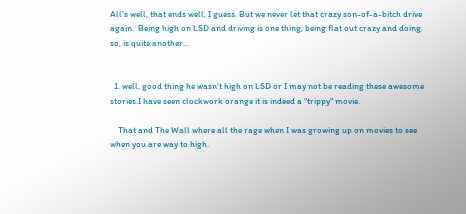All’s well, that ends well, I guess. But we never let that crazy son-of-a-bitch drive again.  Being high on LSD and driving is one thing, being flat out crazy and doing so, is quite another...


  1. well, good thing he wasn't high on LSD or I may not be reading these awesome stories.I have seen clockwork orange it is indeed a "trippy" movie.

    That and The Wall where all the rage when I was growing up on movies to see when you are way to high.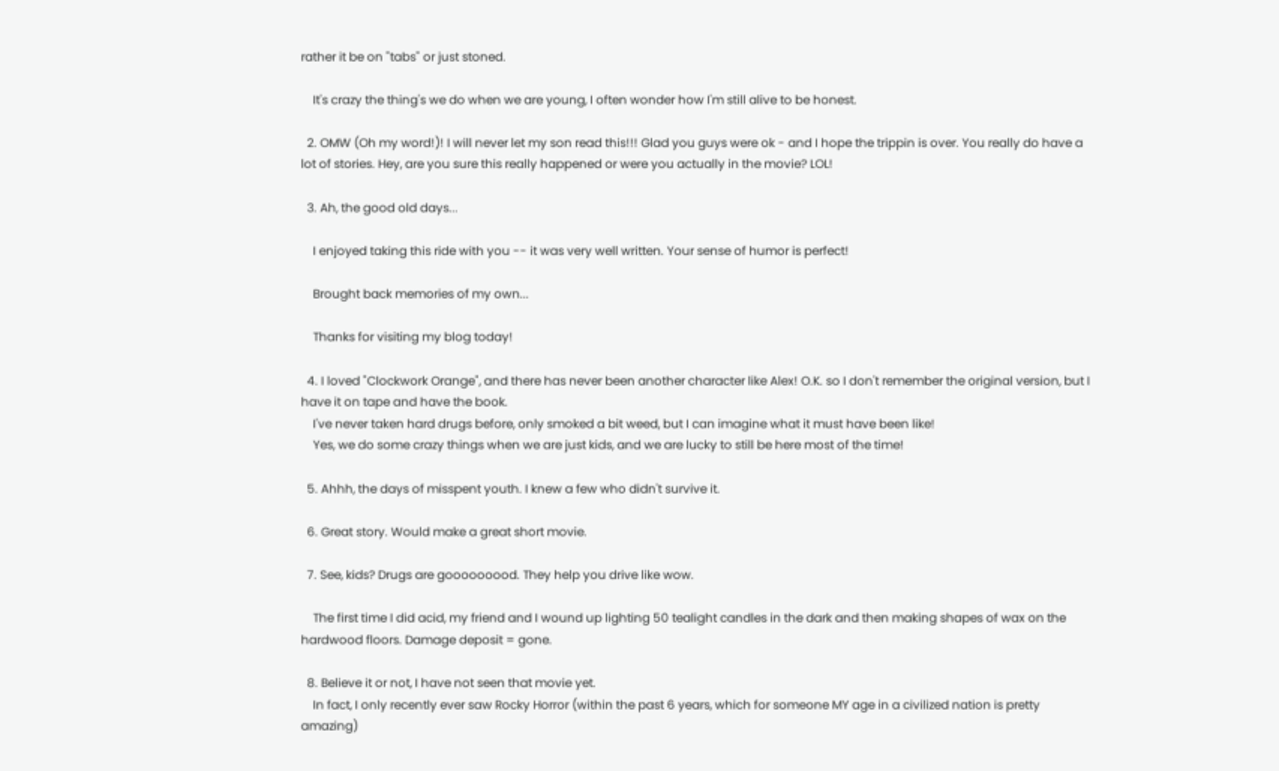rather it be on "tabs" or just stoned.

    It's crazy the thing's we do when we are young, I often wonder how I'm still alive to be honest.

  2. OMW (Oh my word!)! I will never let my son read this!!! Glad you guys were ok - and I hope the trippin is over. You really do have a lot of stories. Hey, are you sure this really happened or were you actually in the movie? LOL!

  3. Ah, the good old days...

    I enjoyed taking this ride with you -- it was very well written. Your sense of humor is perfect!

    Brought back memories of my own...

    Thanks for visiting my blog today!

  4. I loved "Clockwork Orange", and there has never been another character like Alex! O.K. so I don't remember the original version, but I have it on tape and have the book.
    I've never taken hard drugs before, only smoked a bit weed, but I can imagine what it must have been like!
    Yes, we do some crazy things when we are just kids, and we are lucky to still be here most of the time!

  5. Ahhh, the days of misspent youth. I knew a few who didn't survive it.

  6. Great story. Would make a great short movie.

  7. See, kids? Drugs are gooooooood. They help you drive like wow.

    The first time I did acid, my friend and I wound up lighting 50 tealight candles in the dark and then making shapes of wax on the hardwood floors. Damage deposit = gone.

  8. Believe it or not, I have not seen that movie yet.
    In fact, I only recently ever saw Rocky Horror (within the past 6 years, which for someone MY age in a civilized nation is pretty amazing)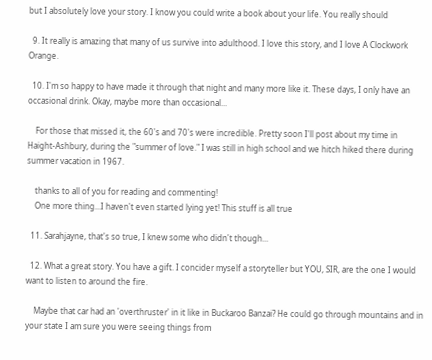but I absolutely love your story. I know you could write a book about your life. You really should

  9. It really is amazing that many of us survive into adulthood. I love this story, and I love A Clockwork Orange.

  10. I'm so happy to have made it through that night and many more like it. These days, I only have an occasional drink. Okay, maybe more than occasional...

    For those that missed it, the 60's and 70's were incredible. Pretty soon I'll post about my time in Haight-Ashbury, during the "summer of love." I was still in high school and we hitch hiked there during summer vacation in 1967.

    thanks to all of you for reading and commenting!
    One more thing...I haven't even started lying yet! This stuff is all true

  11. Sarahjayne, that's so true, I knew some who didn't though...

  12. What a great story. You have a gift. I concider myself a storyteller but YOU, SIR, are the one I would want to listen to around the fire.

    Maybe that car had an 'overthruster' in it like in Buckaroo Banzai? He could go through mountains and in your state I am sure you were seeing things from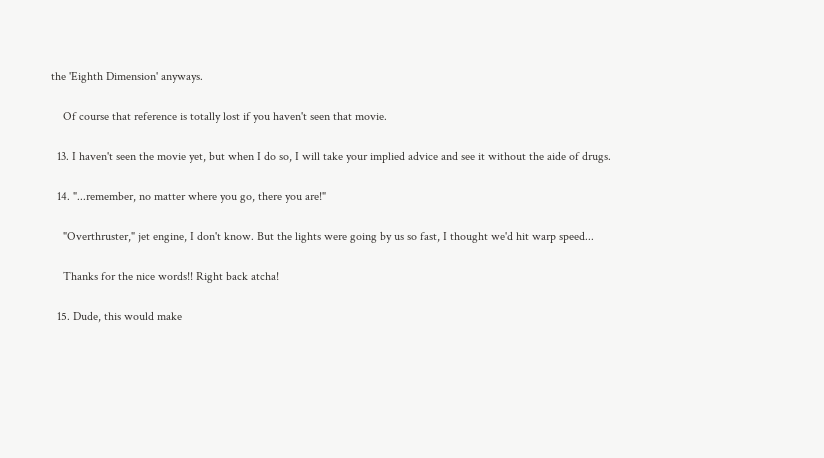the 'Eighth Dimension' anyways.

    Of course that reference is totally lost if you haven't seen that movie.

  13. I haven't seen the movie yet, but when I do so, I will take your implied advice and see it without the aide of drugs.

  14. "...remember, no matter where you go, there you are!"

    "Overthruster," jet engine, I don't know. But the lights were going by us so fast, I thought we'd hit warp speed...

    Thanks for the nice words!! Right back atcha!

  15. Dude, this would make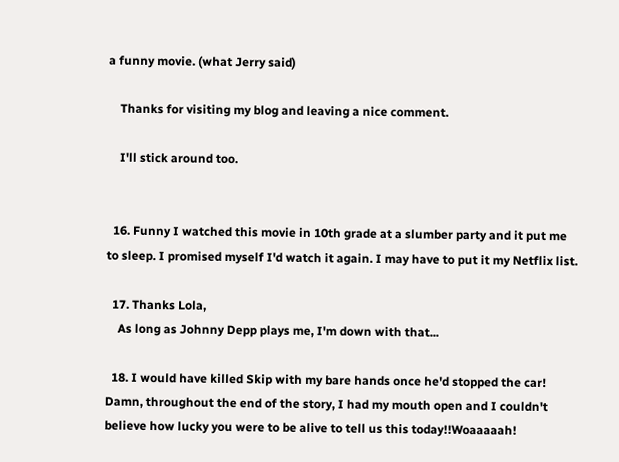a funny movie. (what Jerry said)

    Thanks for visiting my blog and leaving a nice comment.

    I'll stick around too.


  16. Funny I watched this movie in 10th grade at a slumber party and it put me to sleep. I promised myself I'd watch it again. I may have to put it my Netflix list.

  17. Thanks Lola,
    As long as Johnny Depp plays me, I'm down with that...

  18. I would have killed Skip with my bare hands once he'd stopped the car! Damn, throughout the end of the story, I had my mouth open and I couldn't believe how lucky you were to be alive to tell us this today!!Woaaaaah!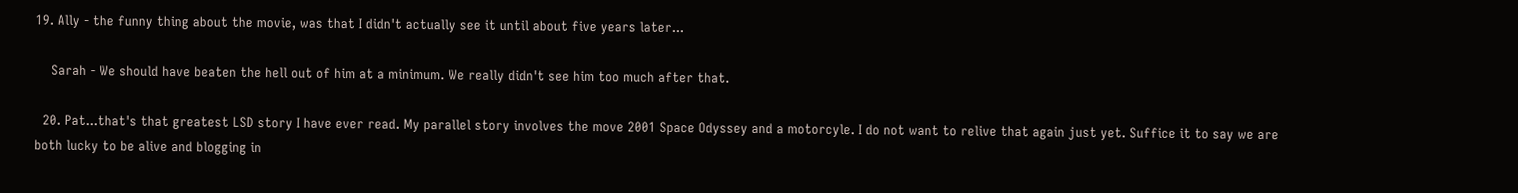19. Ally - the funny thing about the movie, was that I didn't actually see it until about five years later...

    Sarah - We should have beaten the hell out of him at a minimum. We really didn't see him too much after that.

  20. Pat...that's that greatest LSD story I have ever read. My parallel story involves the move 2001 Space Odyssey and a motorcyle. I do not want to relive that again just yet. Suffice it to say we are both lucky to be alive and blogging in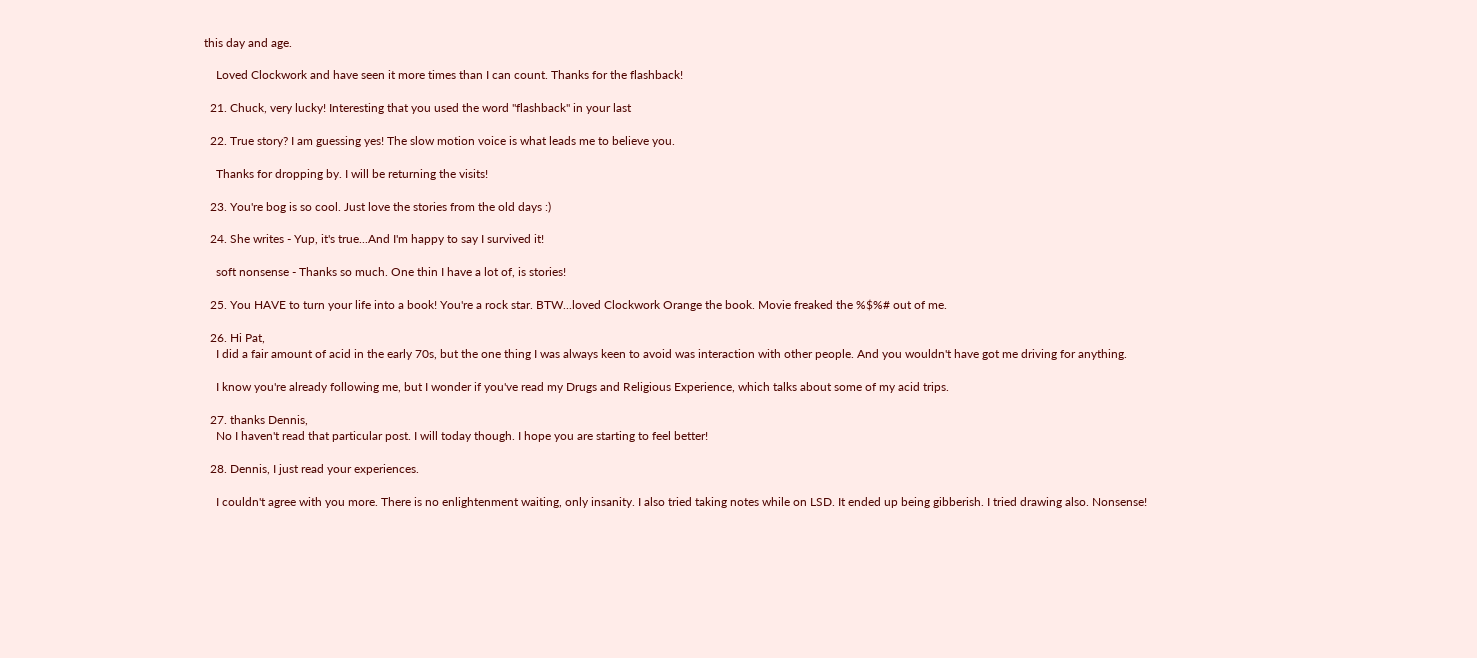this day and age.

    Loved Clockwork and have seen it more times than I can count. Thanks for the flashback!

  21. Chuck, very lucky! Interesting that you used the word "flashback" in your last

  22. True story? I am guessing yes! The slow motion voice is what leads me to believe you.

    Thanks for dropping by. I will be returning the visits!

  23. You're bog is so cool. Just love the stories from the old days :)

  24. She writes - Yup, it's true...And I'm happy to say I survived it!

    soft nonsense - Thanks so much. One thin I have a lot of, is stories!

  25. You HAVE to turn your life into a book! You're a rock star. BTW...loved Clockwork Orange the book. Movie freaked the %$%# out of me.

  26. Hi Pat,
    I did a fair amount of acid in the early 70s, but the one thing I was always keen to avoid was interaction with other people. And you wouldn't have got me driving for anything.

    I know you're already following me, but I wonder if you've read my Drugs and Religious Experience, which talks about some of my acid trips.

  27. thanks Dennis,
    No I haven't read that particular post. I will today though. I hope you are starting to feel better!

  28. Dennis, I just read your experiences.

    I couldn't agree with you more. There is no enlightenment waiting, only insanity. I also tried taking notes while on LSD. It ended up being gibberish. I tried drawing also. Nonsense!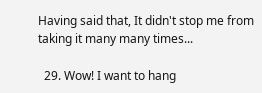Having said that, It didn't stop me from taking it many many times...

  29. Wow! I want to hang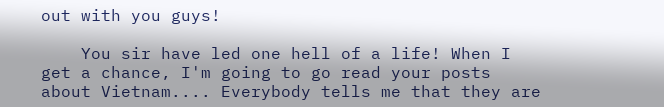out with you guys!

    You sir have led one hell of a life! When I get a chance, I'm going to go read your posts about Vietnam.... Everybody tells me that they are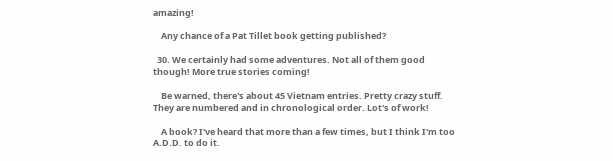amazing!

    Any chance of a Pat Tillet book getting published?

  30. We certainly had some adventures. Not all of them good though! More true stories coming!

    Be warned, there's about 45 Vietnam entries. Pretty crazy stuff. They are numbered and in chronological order. Lot's of work!

    A book? I've heard that more than a few times, but I think I'm too A.D.D. to do it.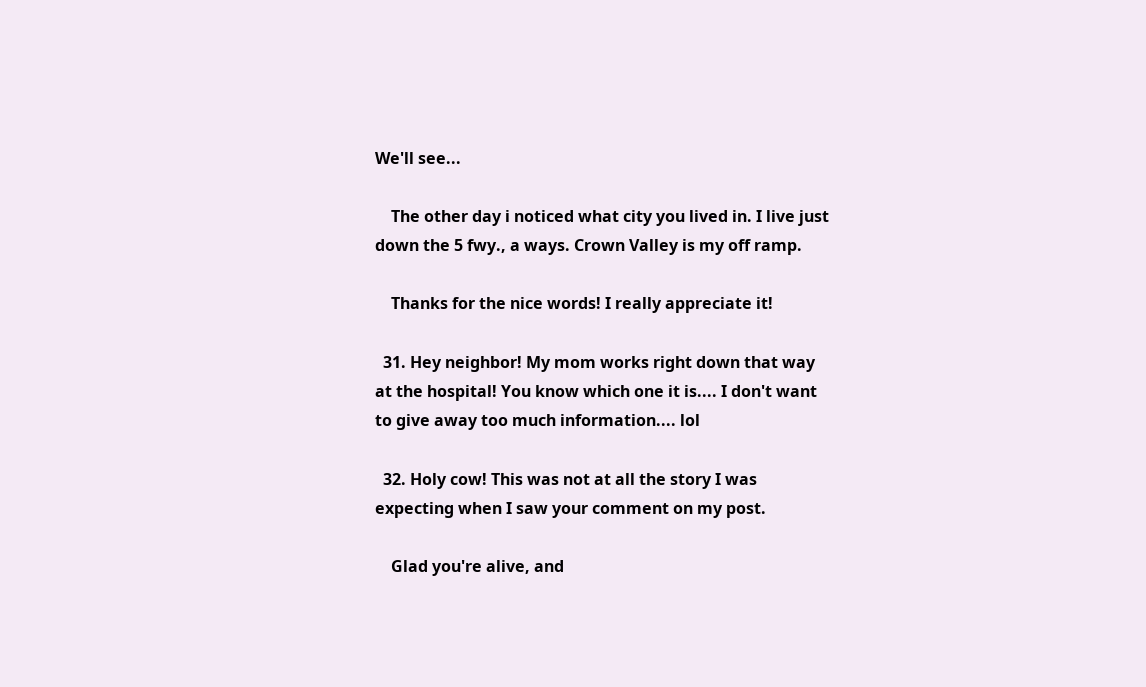We'll see...

    The other day i noticed what city you lived in. I live just down the 5 fwy., a ways. Crown Valley is my off ramp.

    Thanks for the nice words! I really appreciate it!

  31. Hey neighbor! My mom works right down that way at the hospital! You know which one it is.... I don't want to give away too much information.... lol

  32. Holy cow! This was not at all the story I was expecting when I saw your comment on my post.

    Glad you're alive, and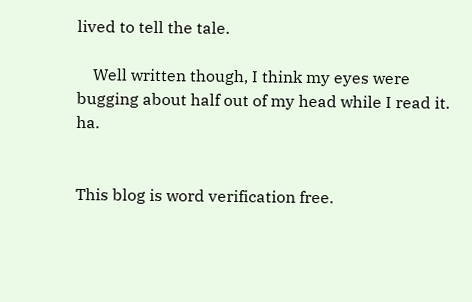lived to tell the tale.

    Well written though, I think my eyes were bugging about half out of my head while I read it. ha.


This blog is word verification free.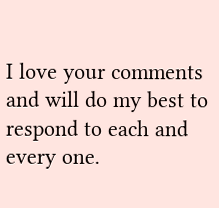I love your comments and will do my best to respond to each and every one.